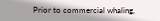Prior to commercial whaling,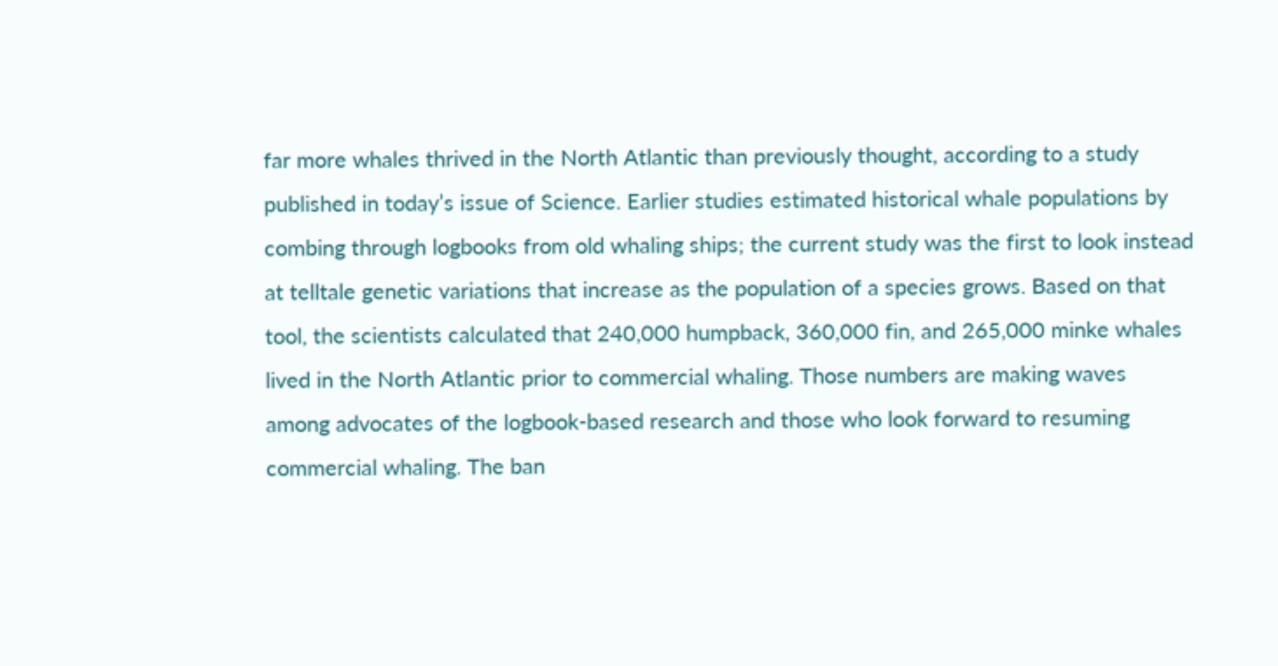far more whales thrived in the North Atlantic than previously thought, according to a study published in today’s issue of Science. Earlier studies estimated historical whale populations by combing through logbooks from old whaling ships; the current study was the first to look instead at telltale genetic variations that increase as the population of a species grows. Based on that tool, the scientists calculated that 240,000 humpback, 360,000 fin, and 265,000 minke whales lived in the North Atlantic prior to commercial whaling. Those numbers are making waves among advocates of the logbook-based research and those who look forward to resuming commercial whaling. The ban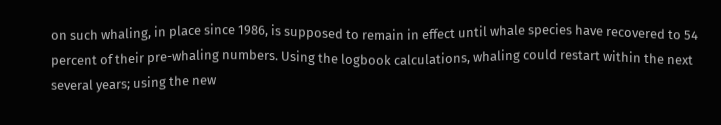on such whaling, in place since 1986, is supposed to remain in effect until whale species have recovered to 54 percent of their pre-whaling numbers. Using the logbook calculations, whaling could restart within the next several years; using the new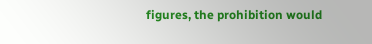figures, the prohibition would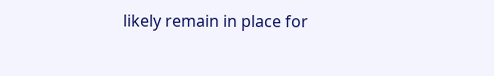likely remain in place for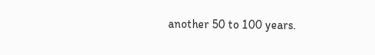another 50 to 100 years.